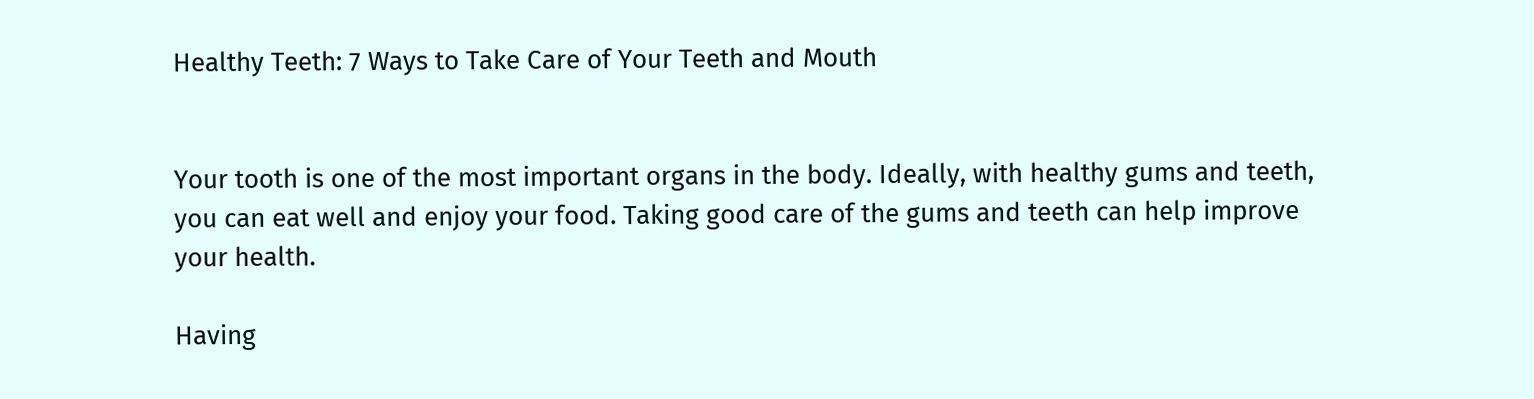Healthy Teeth: 7 Ways to Take Care of Your Teeth and Mouth


Your tooth is one of the most important organs in the body. Ideally, with healthy gums and teeth, you can eat well and enjoy your food. Taking good care of the gums and teeth can help improve your health.

Having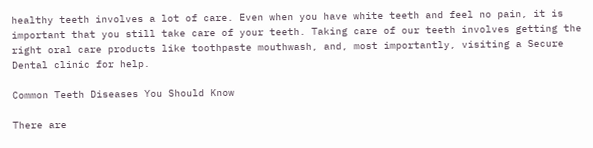healthy teeth involves a lot of care. Even when you have white teeth and feel no pain, it is important that you still take care of your teeth. Taking care of our teeth involves getting the right oral care products like toothpaste mouthwash, and, most importantly, visiting a Secure Dental clinic for help.

Common Teeth Diseases You Should Know

There are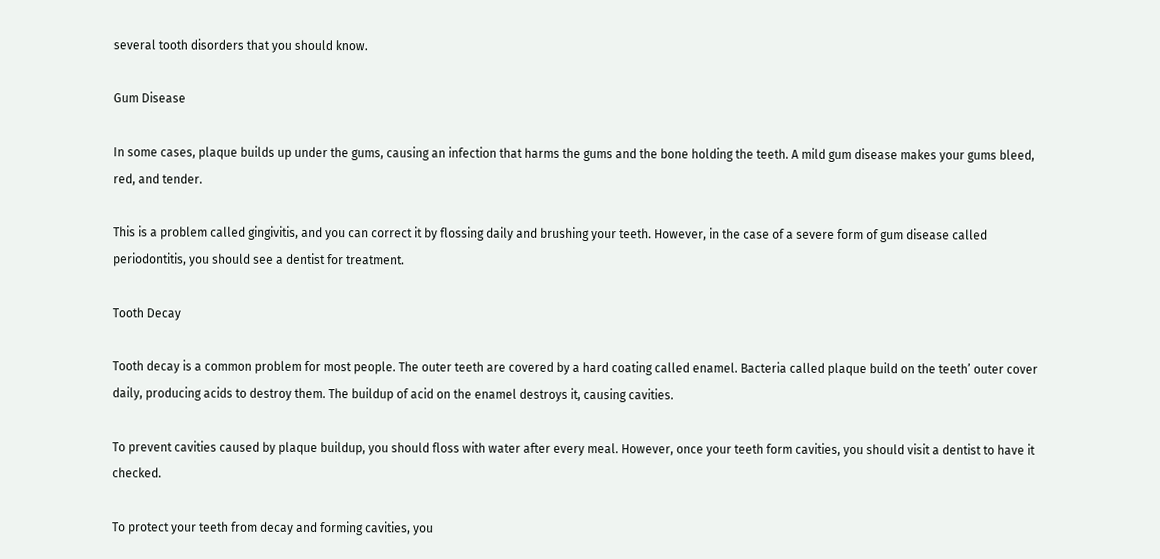several tooth disorders that you should know.

Gum Disease

In some cases, plaque builds up under the gums, causing an infection that harms the gums and the bone holding the teeth. A mild gum disease makes your gums bleed, red, and tender.

This is a problem called gingivitis, and you can correct it by flossing daily and brushing your teeth. However, in the case of a severe form of gum disease called periodontitis, you should see a dentist for treatment.

Tooth Decay

Tooth decay is a common problem for most people. The outer teeth are covered by a hard coating called enamel. Bacteria called plaque build on the teeth’ outer cover daily, producing acids to destroy them. The buildup of acid on the enamel destroys it, causing cavities.

To prevent cavities caused by plaque buildup, you should floss with water after every meal. However, once your teeth form cavities, you should visit a dentist to have it checked.

To protect your teeth from decay and forming cavities, you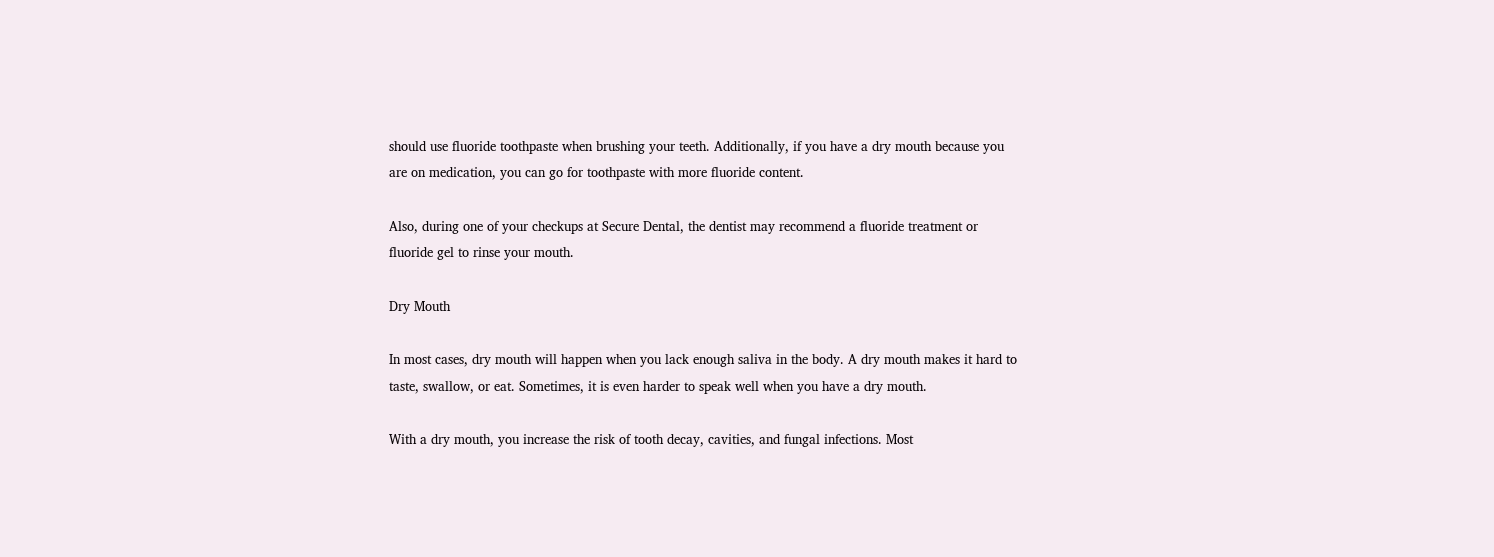should use fluoride toothpaste when brushing your teeth. Additionally, if you have a dry mouth because you are on medication, you can go for toothpaste with more fluoride content.

Also, during one of your checkups at Secure Dental, the dentist may recommend a fluoride treatment or fluoride gel to rinse your mouth.

Dry Mouth

In most cases, dry mouth will happen when you lack enough saliva in the body. A dry mouth makes it hard to taste, swallow, or eat. Sometimes, it is even harder to speak well when you have a dry mouth.

With a dry mouth, you increase the risk of tooth decay, cavities, and fungal infections. Most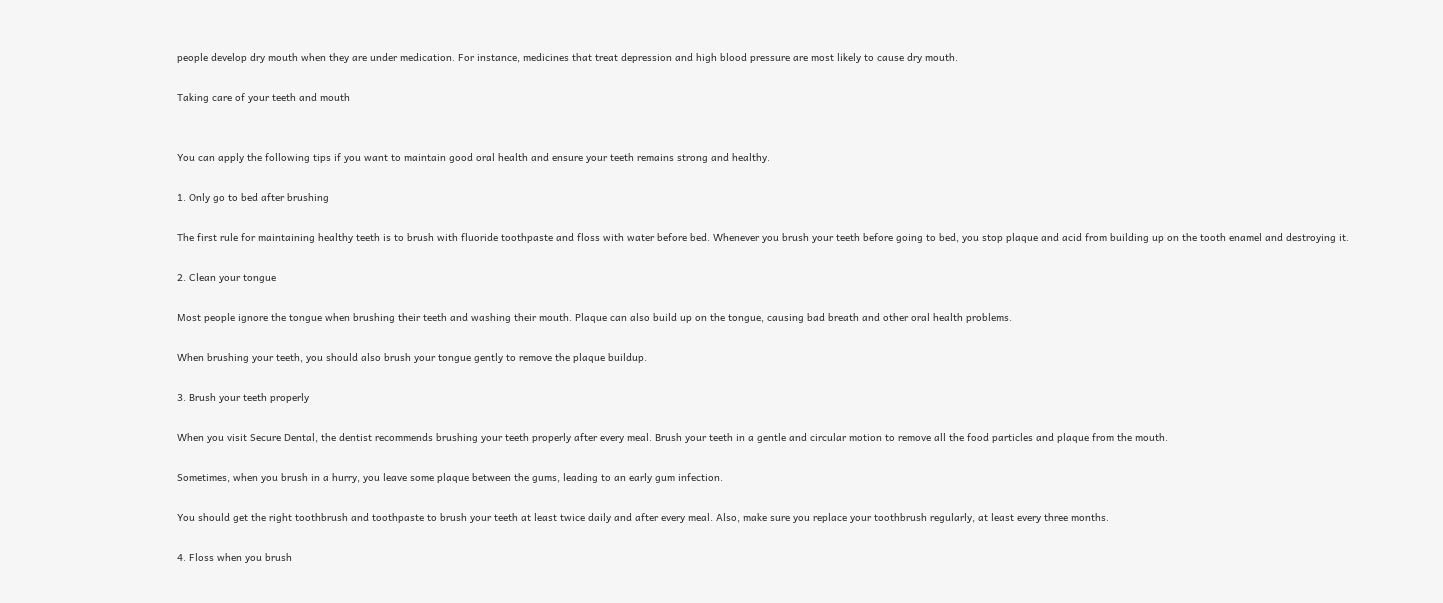people develop dry mouth when they are under medication. For instance, medicines that treat depression and high blood pressure are most likely to cause dry mouth.

Taking care of your teeth and mouth


You can apply the following tips if you want to maintain good oral health and ensure your teeth remains strong and healthy.

1. Only go to bed after brushing

The first rule for maintaining healthy teeth is to brush with fluoride toothpaste and floss with water before bed. Whenever you brush your teeth before going to bed, you stop plaque and acid from building up on the tooth enamel and destroying it.

2. Clean your tongue

Most people ignore the tongue when brushing their teeth and washing their mouth. Plaque can also build up on the tongue, causing bad breath and other oral health problems.

When brushing your teeth, you should also brush your tongue gently to remove the plaque buildup.

3. Brush your teeth properly

When you visit Secure Dental, the dentist recommends brushing your teeth properly after every meal. Brush your teeth in a gentle and circular motion to remove all the food particles and plaque from the mouth.

Sometimes, when you brush in a hurry, you leave some plaque between the gums, leading to an early gum infection.

You should get the right toothbrush and toothpaste to brush your teeth at least twice daily and after every meal. Also, make sure you replace your toothbrush regularly, at least every three months.

4. Floss when you brush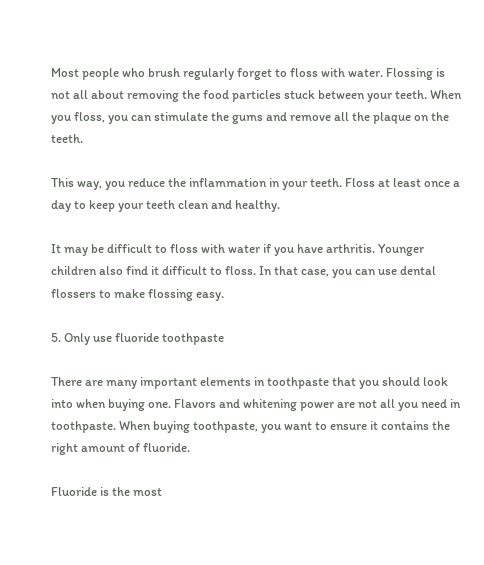Most people who brush regularly forget to floss with water. Flossing is not all about removing the food particles stuck between your teeth. When you floss, you can stimulate the gums and remove all the plaque on the teeth.

This way, you reduce the inflammation in your teeth. Floss at least once a day to keep your teeth clean and healthy.

It may be difficult to floss with water if you have arthritis. Younger children also find it difficult to floss. In that case, you can use dental flossers to make flossing easy.

5. Only use fluoride toothpaste

There are many important elements in toothpaste that you should look into when buying one. Flavors and whitening power are not all you need in toothpaste. When buying toothpaste, you want to ensure it contains the right amount of fluoride.

Fluoride is the most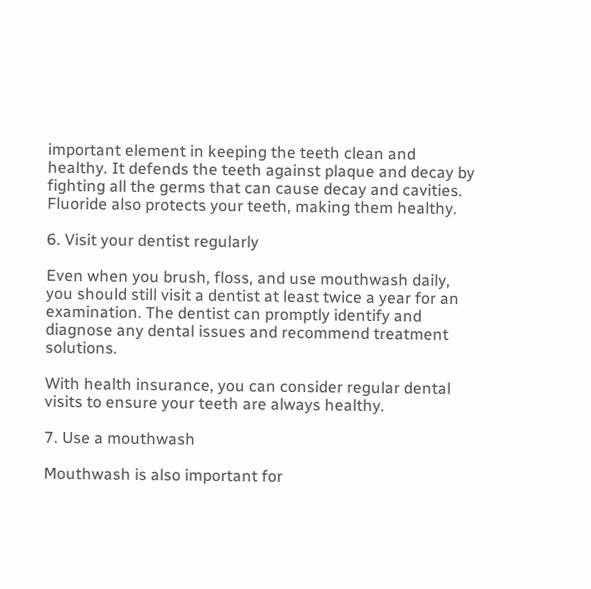important element in keeping the teeth clean and healthy. It defends the teeth against plaque and decay by fighting all the germs that can cause decay and cavities. Fluoride also protects your teeth, making them healthy.

6. Visit your dentist regularly

Even when you brush, floss, and use mouthwash daily, you should still visit a dentist at least twice a year for an examination. The dentist can promptly identify and diagnose any dental issues and recommend treatment solutions.

With health insurance, you can consider regular dental visits to ensure your teeth are always healthy.

7. Use a mouthwash

Mouthwash is also important for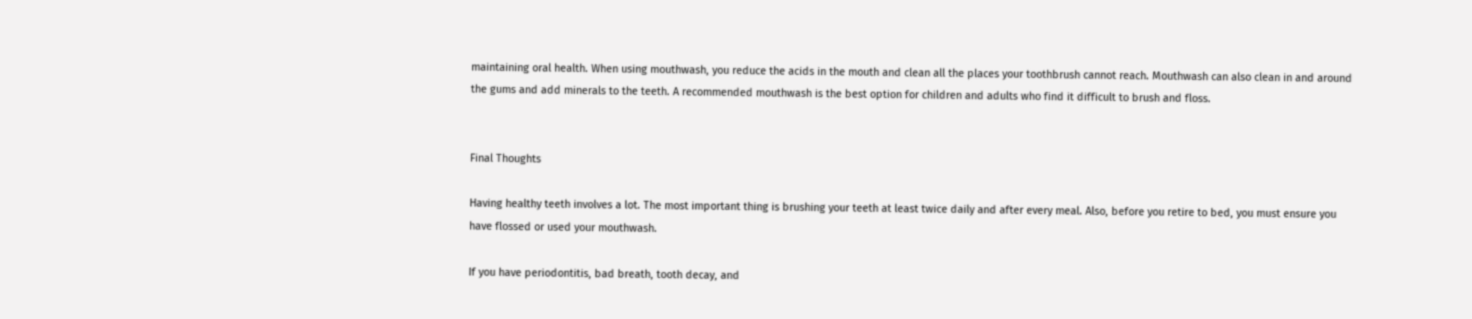maintaining oral health. When using mouthwash, you reduce the acids in the mouth and clean all the places your toothbrush cannot reach. Mouthwash can also clean in and around the gums and add minerals to the teeth. A recommended mouthwash is the best option for children and adults who find it difficult to brush and floss.


Final Thoughts

Having healthy teeth involves a lot. The most important thing is brushing your teeth at least twice daily and after every meal. Also, before you retire to bed, you must ensure you have flossed or used your mouthwash.

If you have periodontitis, bad breath, tooth decay, and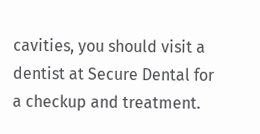cavities, you should visit a dentist at Secure Dental for a checkup and treatment.